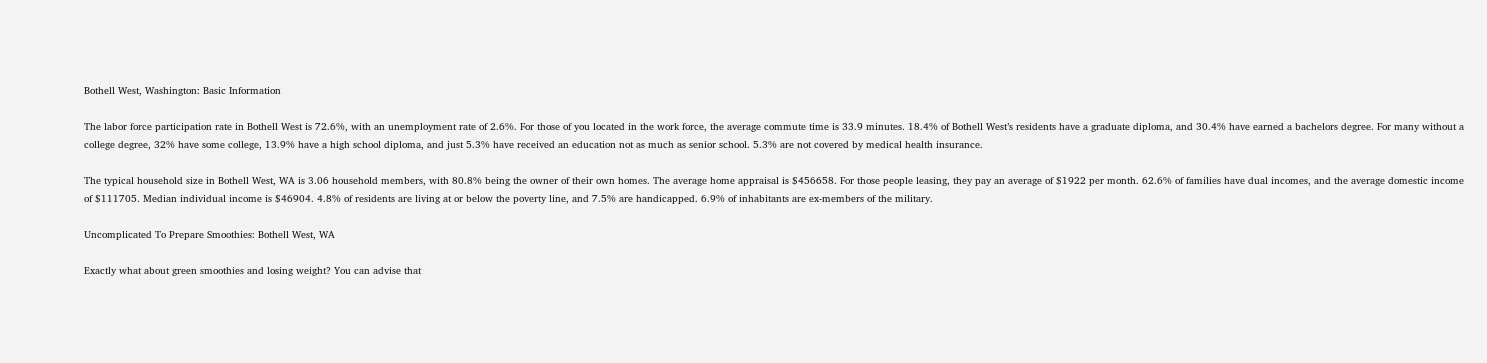Bothell West, Washington: Basic Information

The labor force participation rate in Bothell West is 72.6%, with an unemployment rate of 2.6%. For those of you located in the work force, the average commute time is 33.9 minutes. 18.4% of Bothell West’s residents have a graduate diploma, and 30.4% have earned a bachelors degree. For many without a college degree, 32% have some college, 13.9% have a high school diploma, and just 5.3% have received an education not as much as senior school. 5.3% are not covered by medical health insurance.

The typical household size in Bothell West, WA is 3.06 household members, with 80.8% being the owner of their own homes. The average home appraisal is $456658. For those people leasing, they pay an average of $1922 per month. 62.6% of families have dual incomes, and the average domestic income of $111705. Median individual income is $46904. 4.8% of residents are living at or below the poverty line, and 7.5% are handicapped. 6.9% of inhabitants are ex-members of the military.

Uncomplicated To Prepare Smoothies: Bothell West, WA

Exactly what about green smoothies and losing weight? You can advise that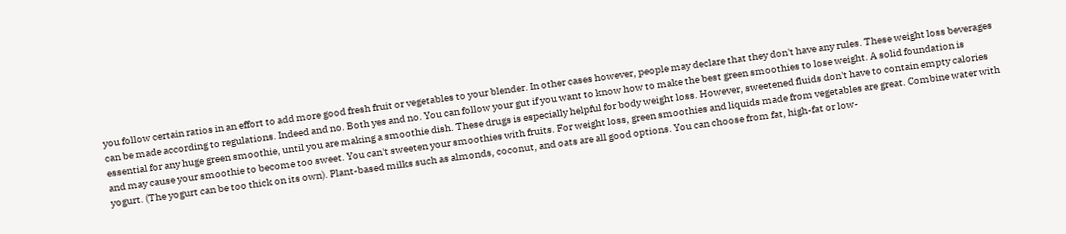you follow certain ratios in an effort to add more good fresh fruit or vegetables to your blender. In other cases however, people may declare that they don't have any rules. These weight loss beverages can be made according to regulations. Indeed and no. Both yes and no. You can follow your gut if you want to know how to make the best green smoothies to lose weight. A solid foundation is essential for any huge green smoothie, until you are making a smoothie dish. These drugs is especially helpful for body weight loss. However, sweetened fluids don't have to contain empty calories and may cause your smoothie to become too sweet. You can't sweeten your smoothies with fruits. For weight loss, green smoothies and liquids made from vegetables are great. Combine water with yogurt. (The yogurt can be too thick on its own). Plant-based milks such as almonds, coconut, and oats are all good options. You can choose from fat, high-fat or low-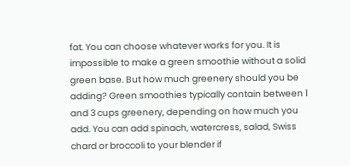fat. You can choose whatever works for you. It is impossible to make a green smoothie without a solid green base. But how much greenery should you be adding? Green smoothies typically contain between 1 and 3 cups greenery, depending on how much you add. You can add spinach, watercress, salad, Swiss chard or broccoli to your blender if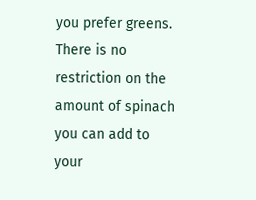you prefer greens. There is no restriction on the amount of spinach you can add to your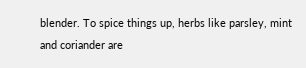blender. To spice things up, herbs like parsley, mint and coriander are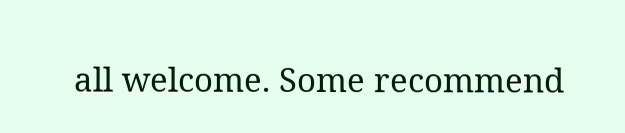all welcome. Some recommend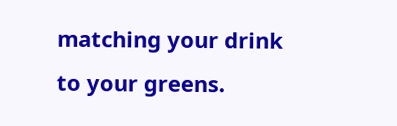matching your drink to your greens.